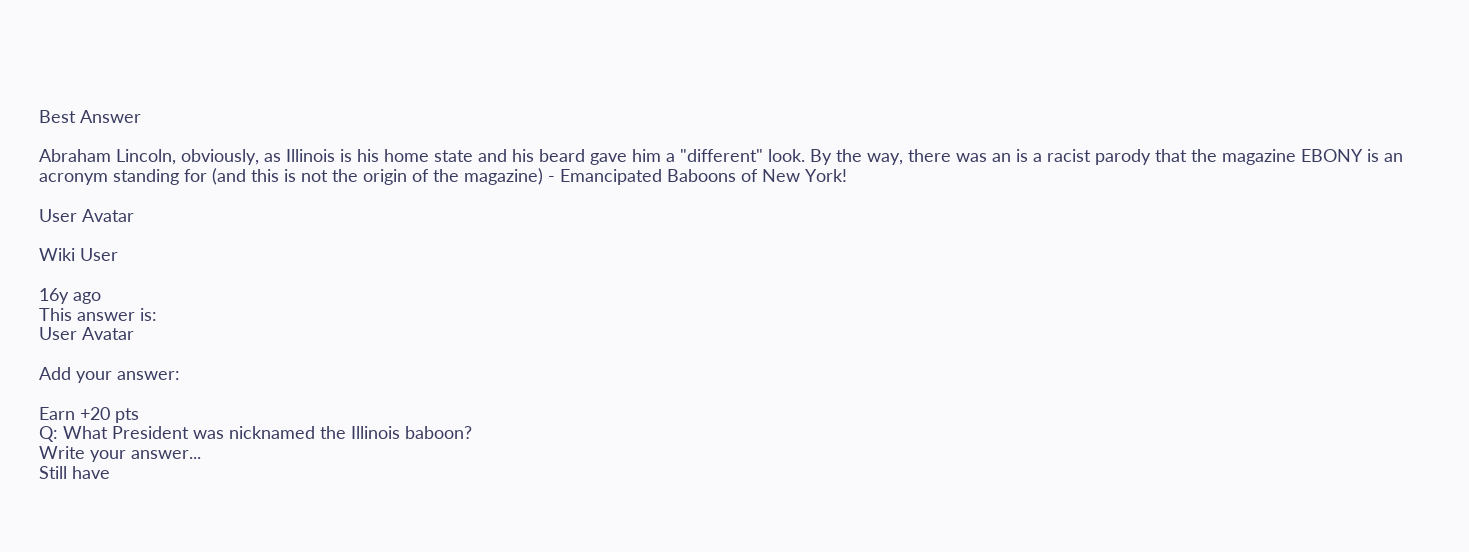Best Answer

Abraham Lincoln, obviously, as Illinois is his home state and his beard gave him a "different" look. By the way, there was an is a racist parody that the magazine EBONY is an acronym standing for (and this is not the origin of the magazine) - Emancipated Baboons of New York!

User Avatar

Wiki User

16y ago
This answer is:
User Avatar

Add your answer:

Earn +20 pts
Q: What President was nicknamed the Illinois baboon?
Write your answer...
Still have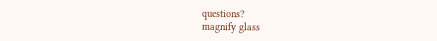questions?
magnify glass